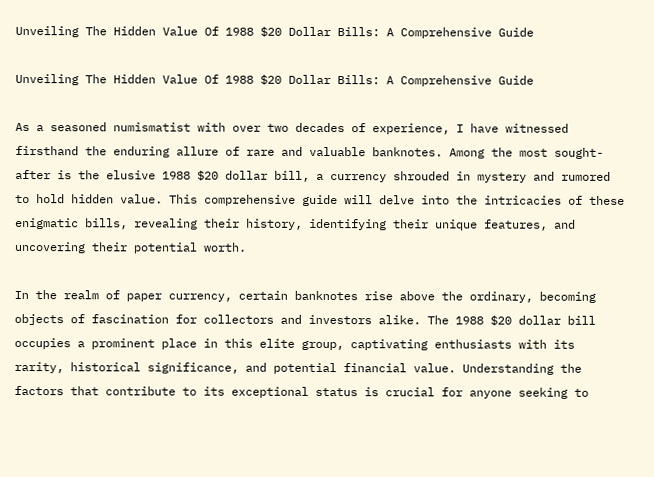Unveiling The Hidden Value Of 1988 $20 Dollar Bills: A Comprehensive Guide

Unveiling The Hidden Value Of 1988 $20 Dollar Bills: A Comprehensive Guide

As a seasoned numismatist with over two decades of experience, I have witnessed firsthand the enduring allure of rare and valuable banknotes. Among the most sought-after is the elusive 1988 $20 dollar bill, a currency shrouded in mystery and rumored to hold hidden value. This comprehensive guide will delve into the intricacies of these enigmatic bills, revealing their history, identifying their unique features, and uncovering their potential worth.

In the realm of paper currency, certain banknotes rise above the ordinary, becoming objects of fascination for collectors and investors alike. The 1988 $20 dollar bill occupies a prominent place in this elite group, captivating enthusiasts with its rarity, historical significance, and potential financial value. Understanding the factors that contribute to its exceptional status is crucial for anyone seeking to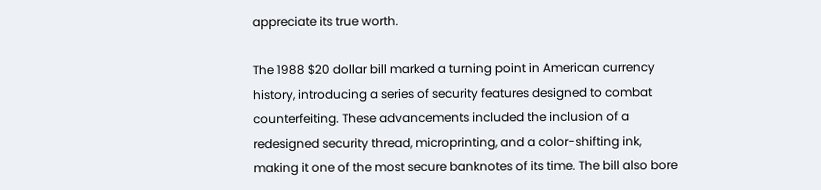appreciate its true worth.

The 1988 $20 dollar bill marked a turning point in American currency history, introducing a series of security features designed to combat counterfeiting. These advancements included the inclusion of a redesigned security thread, microprinting, and a color-shifting ink, making it one of the most secure banknotes of its time. The bill also bore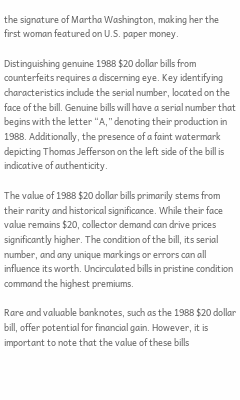the signature of Martha Washington, making her the first woman featured on U.S. paper money.

Distinguishing genuine 1988 $20 dollar bills from counterfeits requires a discerning eye. Key identifying characteristics include the serial number, located on the face of the bill. Genuine bills will have a serial number that begins with the letter “A,” denoting their production in 1988. Additionally, the presence of a faint watermark depicting Thomas Jefferson on the left side of the bill is indicative of authenticity.

The value of 1988 $20 dollar bills primarily stems from their rarity and historical significance. While their face value remains $20, collector demand can drive prices significantly higher. The condition of the bill, its serial number, and any unique markings or errors can all influence its worth. Uncirculated bills in pristine condition command the highest premiums.

Rare and valuable banknotes, such as the 1988 $20 dollar bill, offer potential for financial gain. However, it is important to note that the value of these bills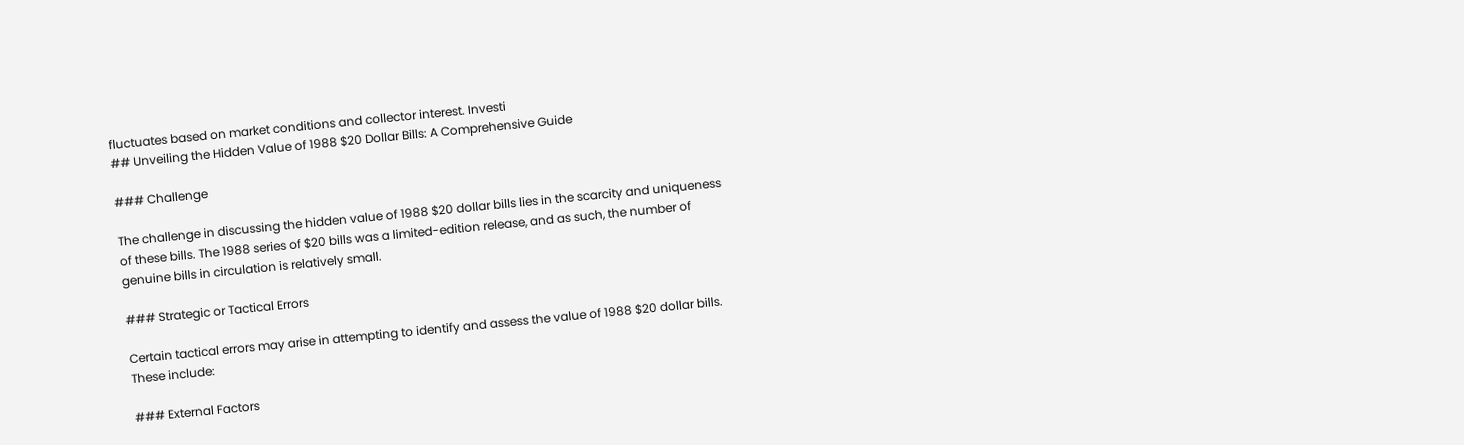fluctuates based on market conditions and collector interest. Investi
## Unveiling the Hidden Value of 1988 $20 Dollar Bills: A Comprehensive Guide

### Challenge

The challenge in discussing the hidden value of 1988 $20 dollar bills lies in the scarcity and uniqueness of these bills. The 1988 series of $20 bills was a limited-edition release, and as such, the number of genuine bills in circulation is relatively small.

### Strategic or Tactical Errors

Certain tactical errors may arise in attempting to identify and assess the value of 1988 $20 dollar bills. These include:

### External Factors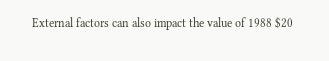External factors can also impact the value of 1988 $20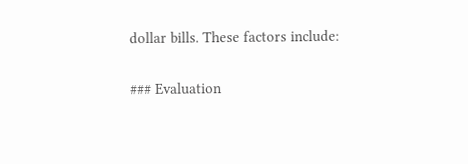dollar bills. These factors include:

### Evaluation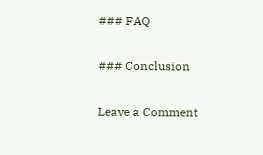### FAQ

### Conclusion

Leave a Comment